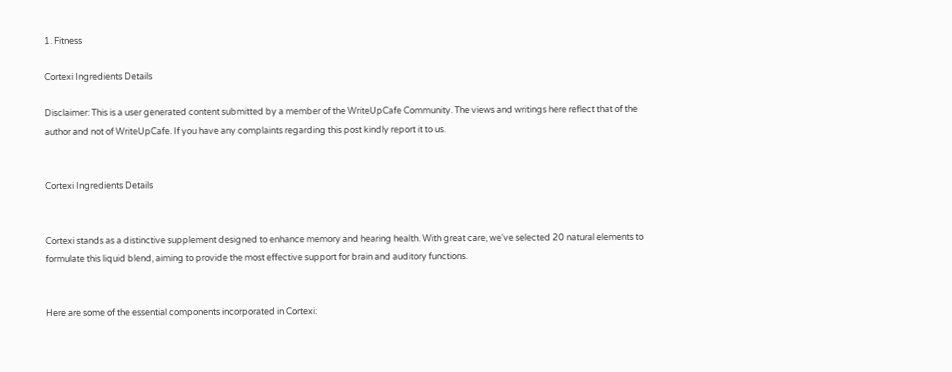1. Fitness

Cortexi Ingredients Details

Disclaimer: This is a user generated content submitted by a member of the WriteUpCafe Community. The views and writings here reflect that of the author and not of WriteUpCafe. If you have any complaints regarding this post kindly report it to us.


Cortexi Ingredients Details


Cortexi stands as a distinctive supplement designed to enhance memory and hearing health. With great care, we've selected 20 natural elements to formulate this liquid blend, aiming to provide the most effective support for brain and auditory functions.


Here are some of the essential components incorporated in Cortexi: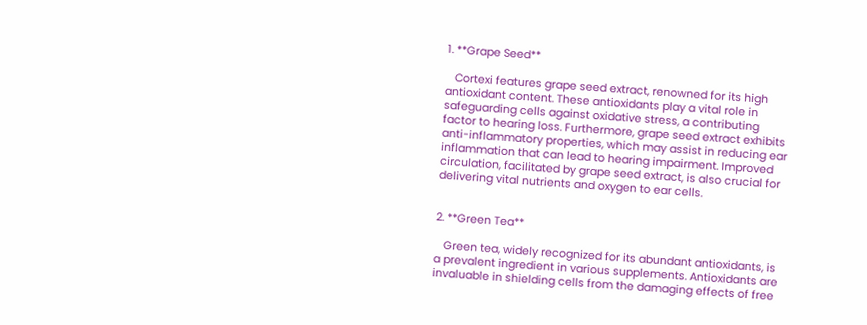1. **Grape Seed**

   Cortexi features grape seed extract, renowned for its high antioxidant content. These antioxidants play a vital role in safeguarding cells against oxidative stress, a contributing factor to hearing loss. Furthermore, grape seed extract exhibits anti-inflammatory properties, which may assist in reducing ear inflammation that can lead to hearing impairment. Improved circulation, facilitated by grape seed extract, is also crucial for delivering vital nutrients and oxygen to ear cells.


2. **Green Tea**

   Green tea, widely recognized for its abundant antioxidants, is a prevalent ingredient in various supplements. Antioxidants are invaluable in shielding cells from the damaging effects of free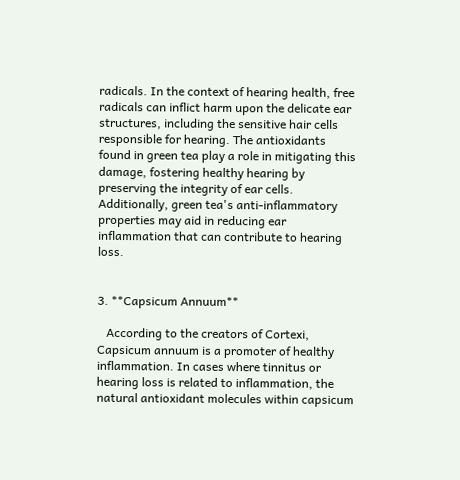radicals. In the context of hearing health, free radicals can inflict harm upon the delicate ear structures, including the sensitive hair cells responsible for hearing. The antioxidants found in green tea play a role in mitigating this damage, fostering healthy hearing by preserving the integrity of ear cells. Additionally, green tea's anti-inflammatory properties may aid in reducing ear inflammation that can contribute to hearing loss.


3. **Capsicum Annuum**

   According to the creators of Cortexi, Capsicum annuum is a promoter of healthy inflammation. In cases where tinnitus or hearing loss is related to inflammation, the natural antioxidant molecules within capsicum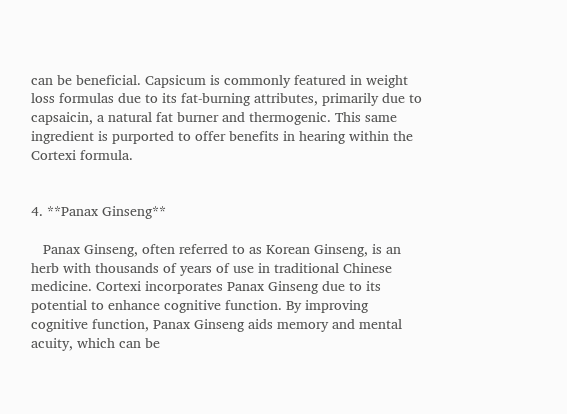can be beneficial. Capsicum is commonly featured in weight loss formulas due to its fat-burning attributes, primarily due to capsaicin, a natural fat burner and thermogenic. This same ingredient is purported to offer benefits in hearing within the Cortexi formula.


4. **Panax Ginseng**

   Panax Ginseng, often referred to as Korean Ginseng, is an herb with thousands of years of use in traditional Chinese medicine. Cortexi incorporates Panax Ginseng due to its potential to enhance cognitive function. By improving cognitive function, Panax Ginseng aids memory and mental acuity, which can be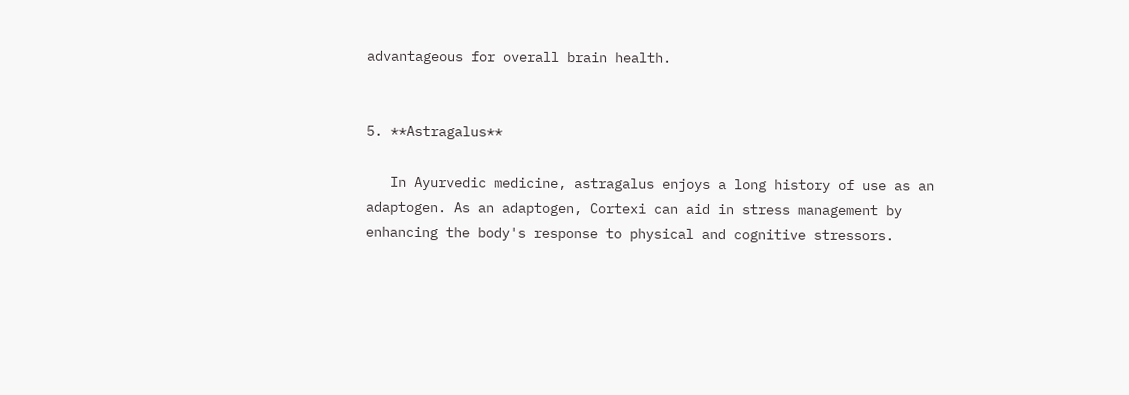advantageous for overall brain health.


5. **Astragalus**

   In Ayurvedic medicine, astragalus enjoys a long history of use as an adaptogen. As an adaptogen, Cortexi can aid in stress management by enhancing the body's response to physical and cognitive stressors.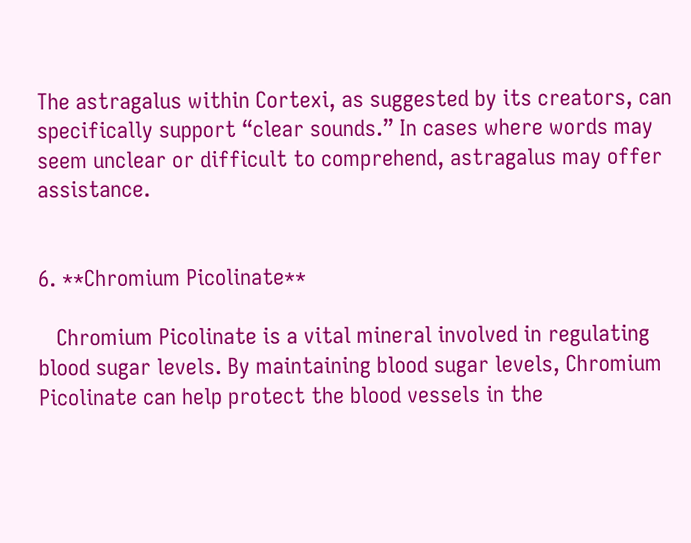The astragalus within Cortexi, as suggested by its creators, can specifically support “clear sounds.” In cases where words may seem unclear or difficult to comprehend, astragalus may offer assistance.


6. **Chromium Picolinate**

   Chromium Picolinate is a vital mineral involved in regulating blood sugar levels. By maintaining blood sugar levels, Chromium Picolinate can help protect the blood vessels in the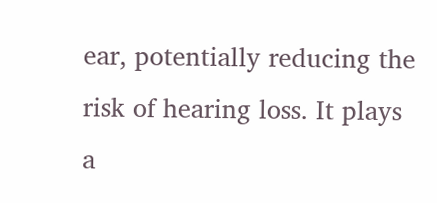ear, potentially reducing the risk of hearing loss. It plays a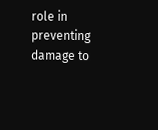role in preventing damage to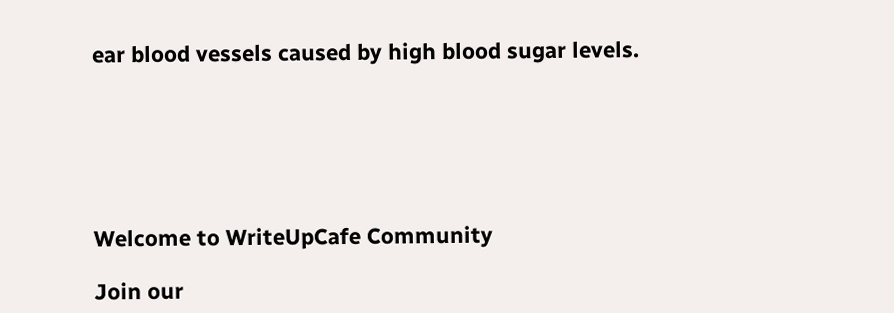ear blood vessels caused by high blood sugar levels.






Welcome to WriteUpCafe Community

Join our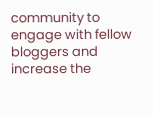community to engage with fellow bloggers and increase the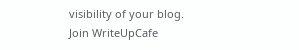visibility of your blog.
Join WriteUpCafe